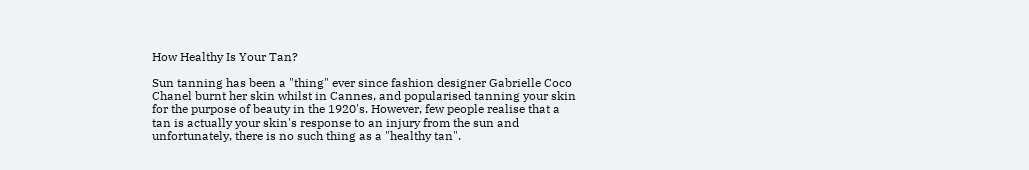How Healthy Is Your Tan?

Sun tanning has been a "thing" ever since fashion designer Gabrielle Coco Chanel burnt her skin whilst in Cannes, and popularised tanning your skin for the purpose of beauty in the 1920's. However, few people realise that a tan is actually your skin's response to an injury from the sun and unfortunately, there is no such thing as a "healthy tan".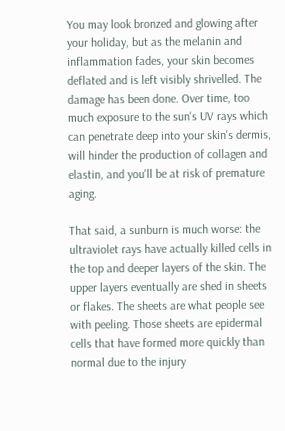You may look bronzed and glowing after your holiday, but as the melanin and inflammation fades, your skin becomes deflated and is left visibly shrivelled. The damage has been done. Over time, too much exposure to the sun's UV rays which can penetrate deep into your skin's dermis, will hinder the production of collagen and elastin, and you'll be at risk of premature aging.

That said, a sunburn is much worse: the ultraviolet rays have actually killed cells in the top and deeper layers of the skin. The upper layers eventually are shed in sheets or flakes. The sheets are what people see with peeling. Those sheets are epidermal cells that have formed more quickly than normal due to the injury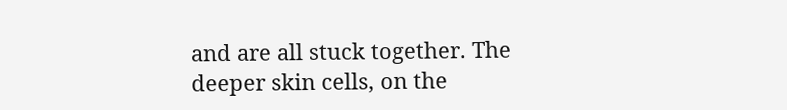and are all stuck together. The deeper skin cells, on the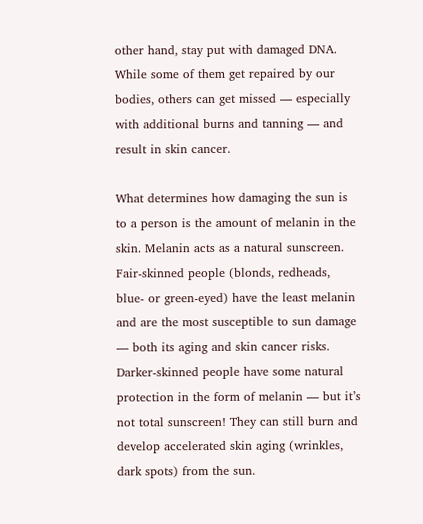other hand, stay put with damaged DNA. While some of them get repaired by our bodies, others can get missed — especially with additional burns and tanning — and result in skin cancer.

What determines how damaging the sun is to a person is the amount of melanin in the skin. Melanin acts as a natural sunscreen. Fair-skinned people (blonds, redheads, blue- or green-eyed) have the least melanin and are the most susceptible to sun damage — both its aging and skin cancer risks. Darker-skinned people have some natural protection in the form of melanin — but it’s not total sunscreen! They can still burn and develop accelerated skin aging (wrinkles, dark spots) from the sun.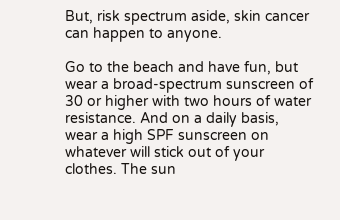But, risk spectrum aside, skin cancer can happen to anyone.

Go to the beach and have fun, but wear a broad-spectrum sunscreen of 30 or higher with two hours of water resistance. And on a daily basis, wear a high SPF sunscreen on whatever will stick out of your clothes. The sun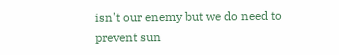isn't our enemy but we do need to prevent sun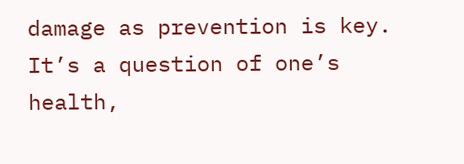damage as prevention is key. It’s a question of one’s health,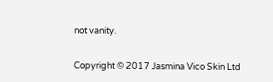not vanity.


Copyright © 2017 Jasmina Vico Skin Ltd